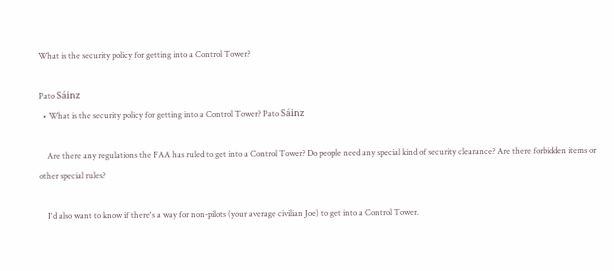What is the security policy for getting into a Control Tower?

Pato Sáinz
  • What is the security policy for getting into a Control Tower? Pato Sáinz

    Are there any regulations the FAA has ruled to get into a Control Tower? Do people need any special kind of security clearance? Are there forbidden items or other special rules?

    I'd also want to know if there's a way for non-pilots (your average civilian Joe) to get into a Control Tower.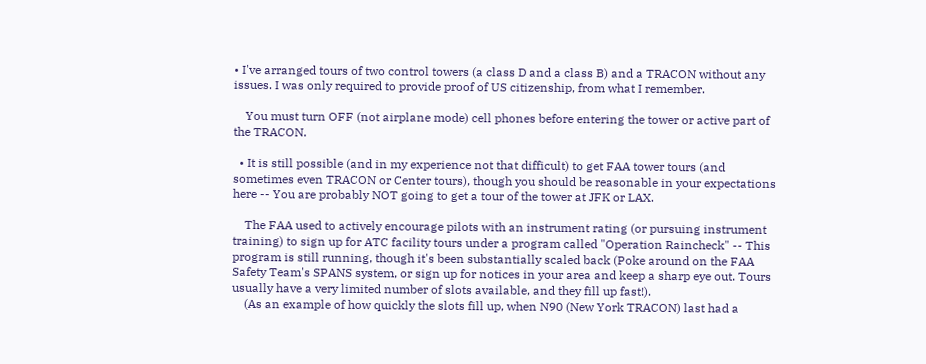• I've arranged tours of two control towers (a class D and a class B) and a TRACON without any issues. I was only required to provide proof of US citizenship, from what I remember.

    You must turn OFF (not airplane mode) cell phones before entering the tower or active part of the TRACON.

  • It is still possible (and in my experience not that difficult) to get FAA tower tours (and sometimes even TRACON or Center tours), though you should be reasonable in your expectations here -- You are probably NOT going to get a tour of the tower at JFK or LAX.

    The FAA used to actively encourage pilots with an instrument rating (or pursuing instrument training) to sign up for ATC facility tours under a program called "Operation Raincheck" -- This program is still running, though it's been substantially scaled back (Poke around on the FAA Safety Team's SPANS system, or sign up for notices in your area and keep a sharp eye out. Tours usually have a very limited number of slots available, and they fill up fast!).
    (As an example of how quickly the slots fill up, when N90 (New York TRACON) last had a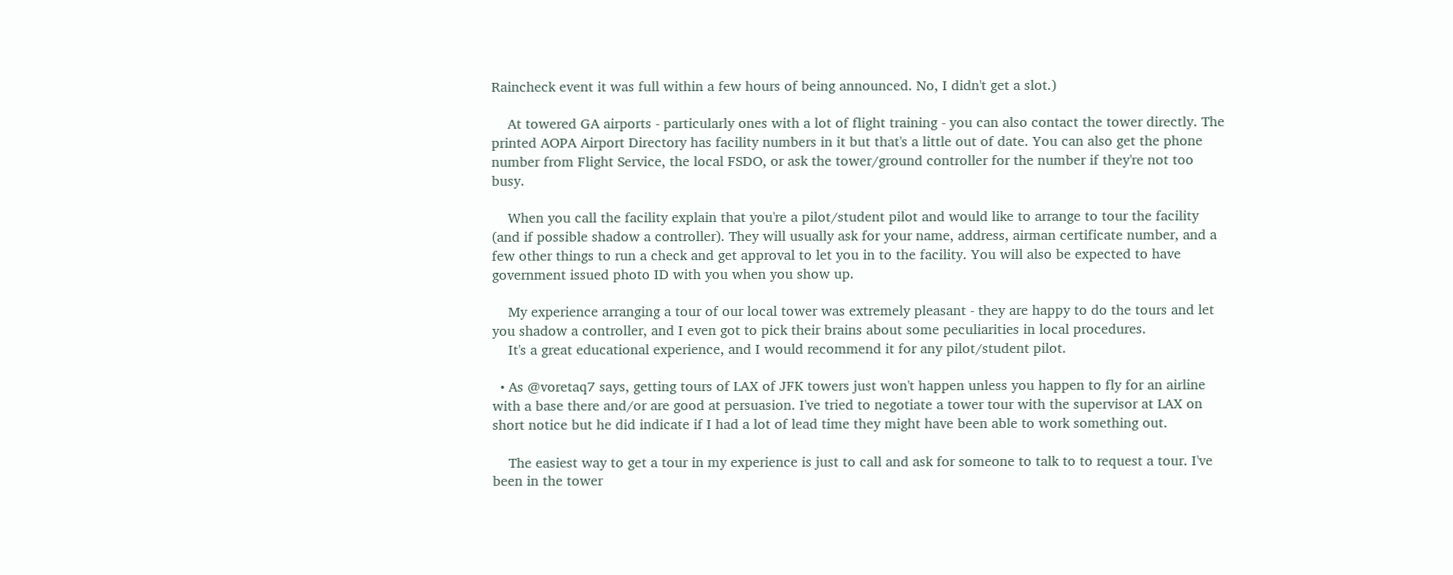Raincheck event it was full within a few hours of being announced. No, I didn't get a slot.)

    At towered GA airports - particularly ones with a lot of flight training - you can also contact the tower directly. The printed AOPA Airport Directory has facility numbers in it but that's a little out of date. You can also get the phone number from Flight Service, the local FSDO, or ask the tower/ground controller for the number if they're not too busy.

    When you call the facility explain that you're a pilot/student pilot and would like to arrange to tour the facility (and if possible shadow a controller). They will usually ask for your name, address, airman certificate number, and a few other things to run a check and get approval to let you in to the facility. You will also be expected to have government issued photo ID with you when you show up.

    My experience arranging a tour of our local tower was extremely pleasant - they are happy to do the tours and let you shadow a controller, and I even got to pick their brains about some peculiarities in local procedures.
    It's a great educational experience, and I would recommend it for any pilot/student pilot.

  • As @voretaq7 says, getting tours of LAX of JFK towers just won't happen unless you happen to fly for an airline with a base there and/or are good at persuasion. I've tried to negotiate a tower tour with the supervisor at LAX on short notice but he did indicate if I had a lot of lead time they might have been able to work something out.

    The easiest way to get a tour in my experience is just to call and ask for someone to talk to to request a tour. I've been in the tower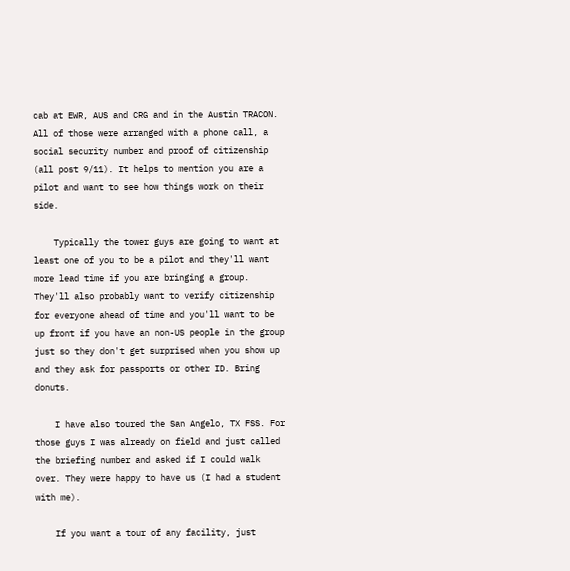cab at EWR, AUS and CRG and in the Austin TRACON. All of those were arranged with a phone call, a social security number and proof of citizenship (all post 9/11). It helps to mention you are a pilot and want to see how things work on their side.

    Typically the tower guys are going to want at least one of you to be a pilot and they'll want more lead time if you are bringing a group. They'll also probably want to verify citizenship for everyone ahead of time and you'll want to be up front if you have an non-US people in the group just so they don't get surprised when you show up and they ask for passports or other ID. Bring donuts.

    I have also toured the San Angelo, TX FSS. For those guys I was already on field and just called the briefing number and asked if I could walk over. They were happy to have us (I had a student with me).

    If you want a tour of any facility, just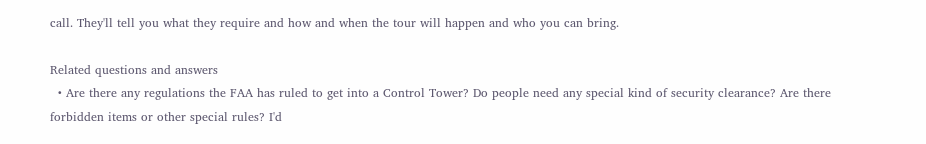call. They'll tell you what they require and how and when the tour will happen and who you can bring.

Related questions and answers
  • Are there any regulations the FAA has ruled to get into a Control Tower? Do people need any special kind of security clearance? Are there forbidden items or other special rules? I'd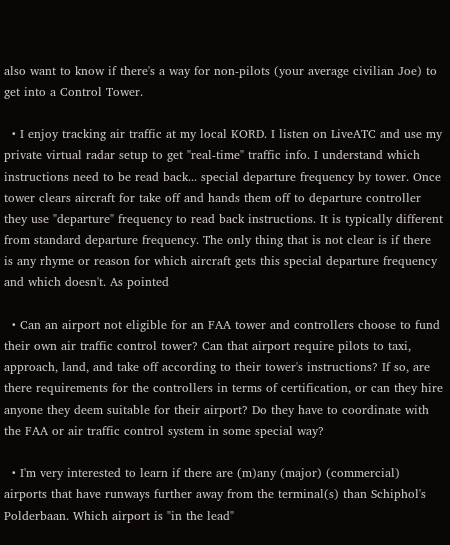also want to know if there's a way for non-pilots (your average civilian Joe) to get into a Control Tower.

  • I enjoy tracking air traffic at my local KORD. I listen on LiveATC and use my private virtual radar setup to get "real-time" traffic info. I understand which instructions need to be read back... special departure frequency by tower. Once tower clears aircraft for take off and hands them off to departure controller they use "departure" frequency to read back instructions. It is typically different from standard departure frequency. The only thing that is not clear is if there is any rhyme or reason for which aircraft gets this special departure frequency and which doesn't. As pointed

  • Can an airport not eligible for an FAA tower and controllers choose to fund their own air traffic control tower? Can that airport require pilots to taxi, approach, land, and take off according to their tower's instructions? If so, are there requirements for the controllers in terms of certification, or can they hire anyone they deem suitable for their airport? Do they have to coordinate with the FAA or air traffic control system in some special way?

  • I'm very interested to learn if there are (m)any (major) (commercial) airports that have runways further away from the terminal(s) than Schiphol's Polderbaan. Which airport is "in the lead"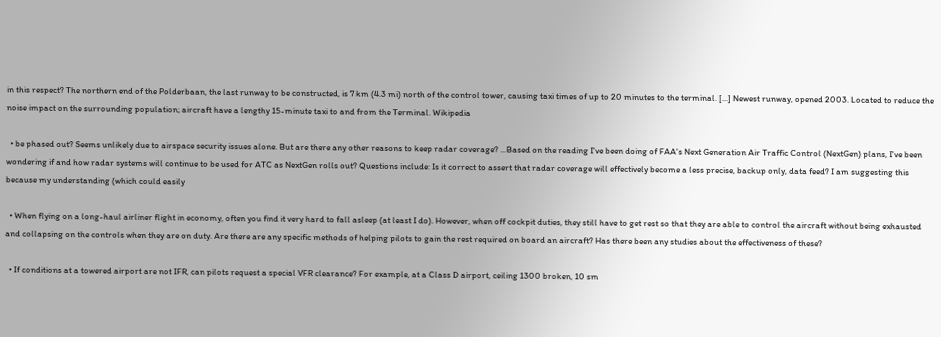in this respect? The northern end of the Polderbaan, the last runway to be constructed, is 7 km (4.3 mi) north of the control tower, causing taxi times of up to 20 minutes to the terminal. [...] Newest runway, opened 2003. Located to reduce the noise impact on the surrounding population; aircraft have a lengthy 15-minute taxi to and from the Terminal. Wikipedia

  • be phased out? Seems unlikely due to airspace security issues alone. But are there any other reasons to keep radar coverage? ...Based on the reading I've been doing of FAA's Next Generation Air Traffic Control (NextGen) plans, I've been wondering if and how radar systems will continue to be used for ATC as NextGen rolls out? Questions include: Is it correct to assert that radar coverage will effectively become a less precise, backup only, data feed? I am suggesting this because my understanding (which could easily

  • When flying on a long-haul airliner flight in economy, often you find it very hard to fall asleep (at least I do). However, when off cockpit duties, they still have to get rest so that they are able to control the aircraft without being exhausted and collapsing on the controls when they are on duty. Are there are any specific methods of helping pilots to gain the rest required on board an aircraft? Has there been any studies about the effectiveness of these?

  • If conditions at a towered airport are not IFR, can pilots request a special VFR clearance? For example, at a Class D airport, ceiling 1300 broken, 10 sm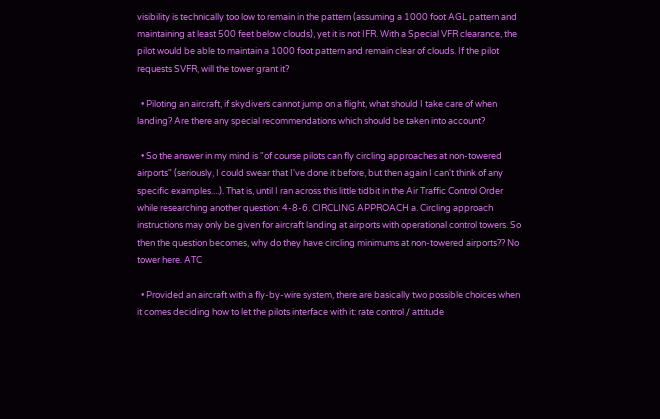visibility is technically too low to remain in the pattern (assuming a 1000 foot AGL pattern and maintaining at least 500 feet below clouds), yet it is not IFR. With a Special VFR clearance, the pilot would be able to maintain a 1000 foot pattern and remain clear of clouds. If the pilot requests SVFR, will the tower grant it?

  • Piloting an aircraft, if skydivers cannot jump on a flight, what should I take care of when landing? Are there any special recommendations which should be taken into account?

  • So the answer in my mind is "of course pilots can fly circling approaches at non-towered airports" (seriously, I could swear that I've done it before, but then again I can't think of any specific examples....). That is, until I ran across this little tidbit in the Air Traffic Control Order while researching another question: 4-8-6. CIRCLING APPROACH a. Circling approach instructions may only be given for aircraft landing at airports with operational control towers. So then the question becomes, why do they have circling minimums at non-towered airports?? No tower here. ATC

  • Provided an aircraft with a fly-by-wire system, there are basically two possible choices when it comes deciding how to let the pilots interface with it: rate control / attitude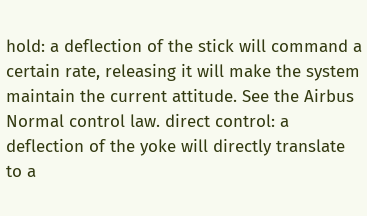hold: a deflection of the stick will command a certain rate, releasing it will make the system maintain the current attitude. See the Airbus Normal control law. direct control: a deflection of the yoke will directly translate to a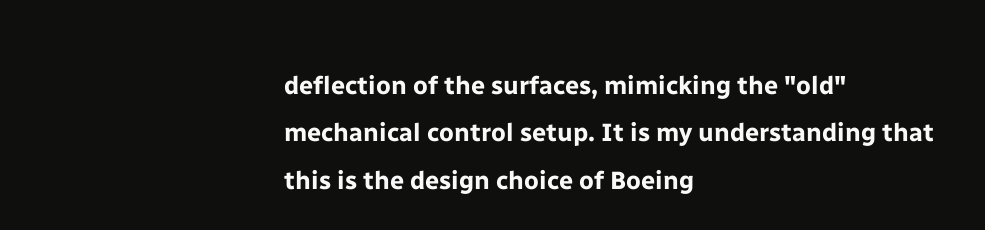deflection of the surfaces, mimicking the "old" mechanical control setup. It is my understanding that this is the design choice of Boeing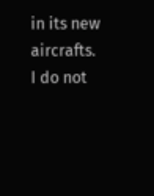in its new aircrafts. I do not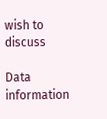wish to discuss

Data information